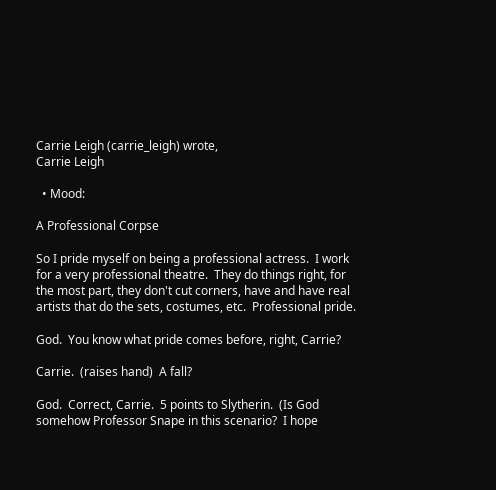Carrie Leigh (carrie_leigh) wrote,
Carrie Leigh

  • Mood:

A Professional Corpse

So I pride myself on being a professional actress.  I work for a very professional theatre.  They do things right, for the most part, they don't cut corners, have and have real artists that do the sets, costumes, etc.  Professional pride.

God.  You know what pride comes before, right, Carrie?

Carrie.  (raises hand)  A fall?

God.  Correct, Carrie.  5 points to Slytherin.  (Is God somehow Professor Snape in this scenario?  I hope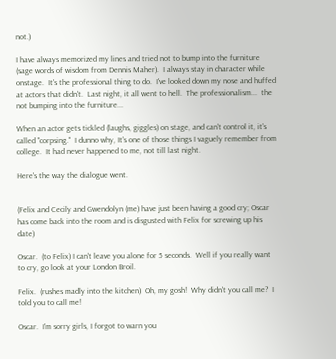not.)

I have always memorized my lines and tried not to bump into the furniture (sage words of wisdom from Dennis Maher).  I always stay in character while onstage.  It's the professional thing to do.  I've looked down my nose and huffed at actors that didn't.  Last night, it all went to hell.  The professionalism...  the not bumping into the furniture...

When an actor gets tickled (laughs, giggles) on stage, and can't control it, it's called "corpsing."  I dunno why, It's one of those things I vaguely remember from college.  It had never happened to me, not till last night.

Here's the way the dialogue went.


(Felix and Cecily and Gwendolyn (me) have just been having a good cry; Oscar has come back into the room and is disgusted with Felix for screwing up his date)

Oscar.  (to Felix) I can't leave you alone for 5 seconds.  Well if you really want to cry, go look at your London Broil.

Felix.  (rushes madly into the kitchen)  Oh, my gosh!  Why didn't you call me?  I told you to call me!

Oscar.  I'm sorry girls, I forgot to warn you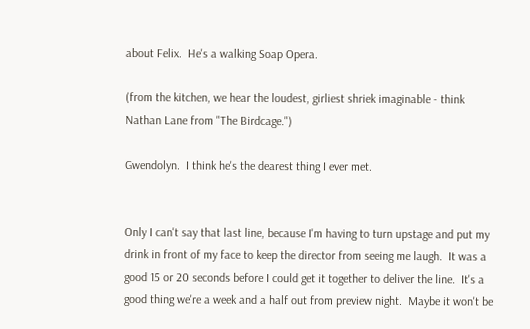about Felix.  He's a walking Soap Opera.

(from the kitchen, we hear the loudest, girliest shriek imaginable - think Nathan Lane from "The Birdcage.")

Gwendolyn.  I think he's the dearest thing I ever met.


Only I can't say that last line, because I'm having to turn upstage and put my drink in front of my face to keep the director from seeing me laugh.  It was a good 15 or 20 seconds before I could get it together to deliver the line.  It's a good thing we're a week and a half out from preview night.  Maybe it won't be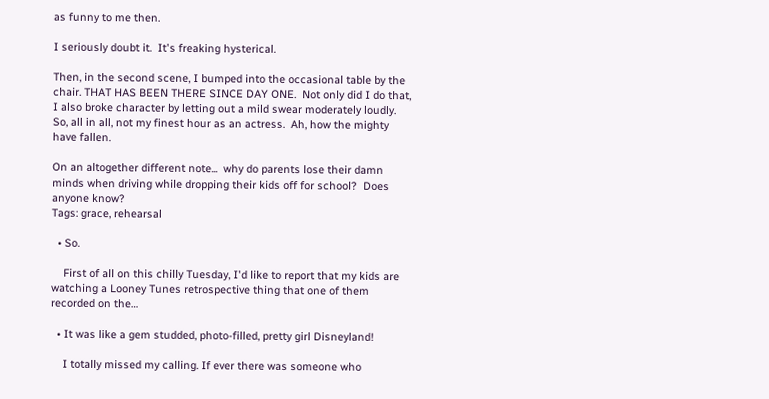as funny to me then.

I seriously doubt it.  It's freaking hysterical.

Then, in the second scene, I bumped into the occasional table by the chair. THAT HAS BEEN THERE SINCE DAY ONE.  Not only did I do that, I also broke character by letting out a mild swear moderately loudly.  So, all in all, not my finest hour as an actress.  Ah, how the mighty have fallen.

On an altogether different note...  why do parents lose their damn minds when driving while dropping their kids off for school?  Does anyone know?
Tags: grace, rehearsal

  • So.

    First of all on this chilly Tuesday, I'd like to report that my kids are watching a Looney Tunes retrospective thing that one of them recorded on the…

  • It was like a gem studded, photo-filled, pretty girl Disneyland!

    I totally missed my calling. If ever there was someone who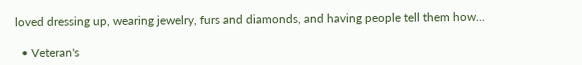loved dressing up, wearing jewelry, furs and diamonds, and having people tell them how…

  • Veteran's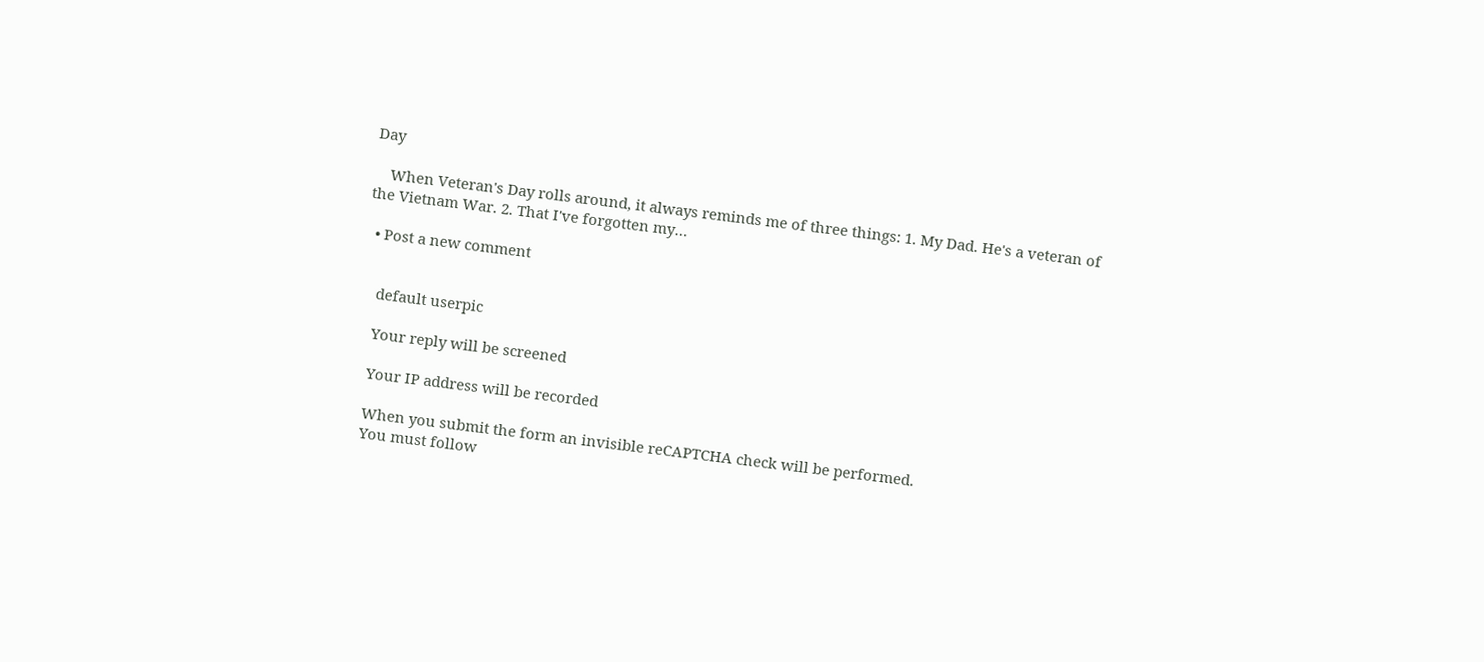Day

    When Veteran's Day rolls around, it always reminds me of three things: 1. My Dad. He's a veteran of the Vietnam War. 2. That I've forgotten my…

  • Post a new comment


    default userpic

    Your reply will be screened

    Your IP address will be recorded

    When you submit the form an invisible reCAPTCHA check will be performed.
    You must follow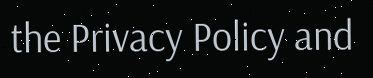the Privacy Policy and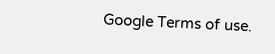Google Terms of use.